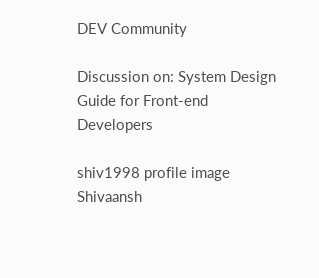DEV Community

Discussion on: System Design Guide for Front-end Developers

shiv1998 profile image
Shivaansh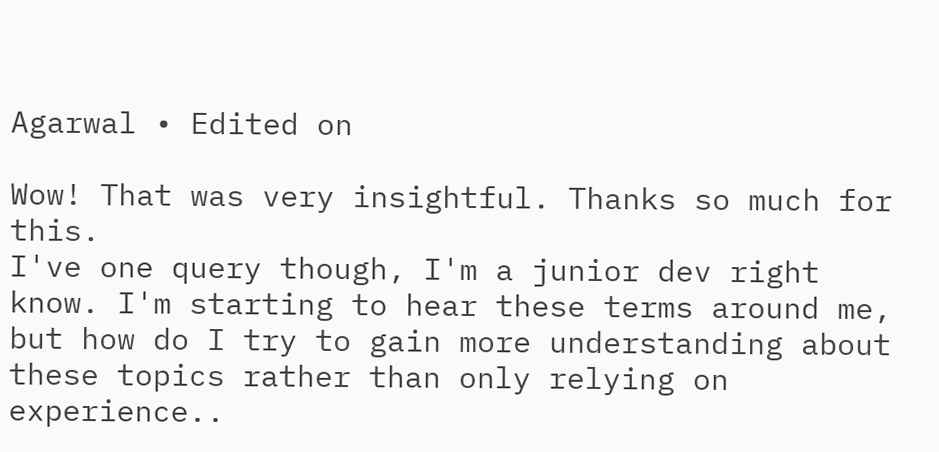Agarwal • Edited on

Wow! That was very insightful. Thanks so much for this.
I've one query though, I'm a junior dev right know. I'm starting to hear these terms around me, but how do I try to gain more understanding about these topics rather than only relying on experience..